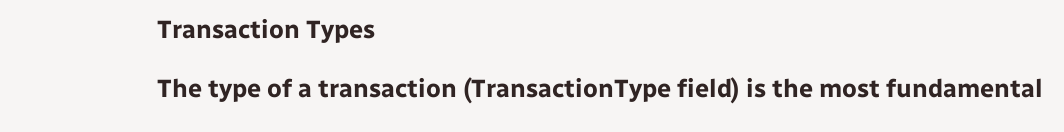Transaction Types

The type of a transaction (TransactionType field) is the most fundamental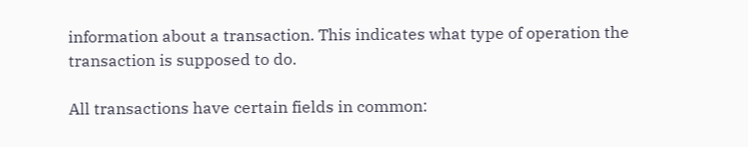information about a transaction. This indicates what type of operation the transaction is supposed to do.

All transactions have certain fields in common: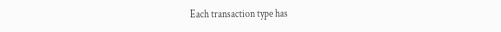Each transaction type has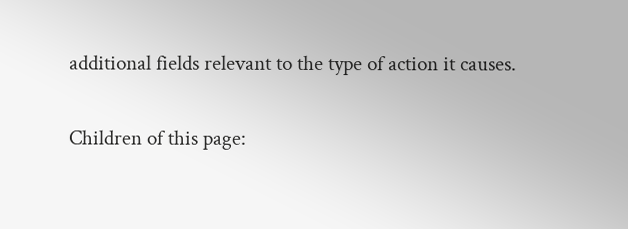additional fields relevant to the type of action it causes.

Children of this page: